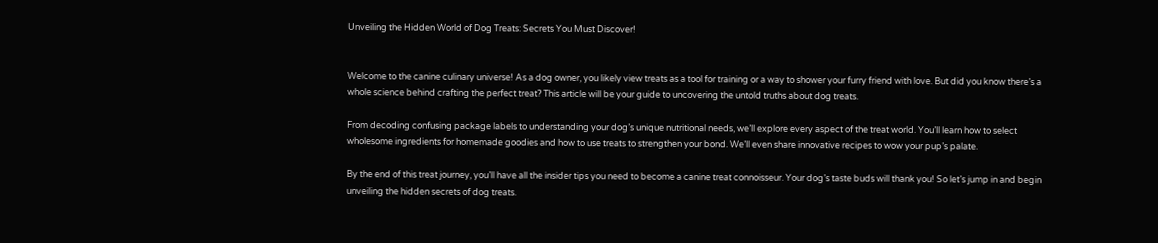Unveiling the Hidden World of Dog Treats: Secrets You Must Discover!


Welcome to the canine culinary universe! As a dog owner, you likely view treats as a tool for training or a way to shower your furry friend with love. But did you know there’s a whole science behind crafting the perfect treat? This article will be your guide to uncovering the untold truths about dog treats.

From decoding confusing package labels to understanding your dog’s unique nutritional needs, we’ll explore every aspect of the treat world. You’ll learn how to select wholesome ingredients for homemade goodies and how to use treats to strengthen your bond. We’ll even share innovative recipes to wow your pup’s palate.

By the end of this treat journey, you’ll have all the insider tips you need to become a canine treat connoisseur. Your dog’s taste buds will thank you! So let’s jump in and begin unveiling the hidden secrets of dog treats.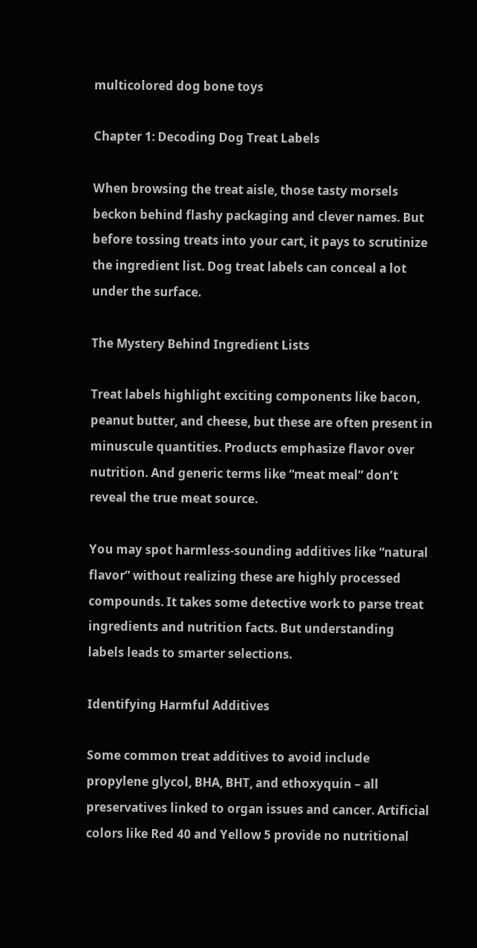multicolored dog bone toys

Chapter 1: Decoding Dog Treat Labels

When browsing the treat aisle, those tasty morsels beckon behind flashy packaging and clever names. But before tossing treats into your cart, it pays to scrutinize the ingredient list. Dog treat labels can conceal a lot under the surface.

The Mystery Behind Ingredient Lists

Treat labels highlight exciting components like bacon, peanut butter, and cheese, but these are often present in minuscule quantities. Products emphasize flavor over nutrition. And generic terms like “meat meal” don’t reveal the true meat source.

You may spot harmless-sounding additives like “natural flavor” without realizing these are highly processed compounds. It takes some detective work to parse treat ingredients and nutrition facts. But understanding labels leads to smarter selections.

Identifying Harmful Additives

Some common treat additives to avoid include propylene glycol, BHA, BHT, and ethoxyquin – all preservatives linked to organ issues and cancer. Artificial colors like Red 40 and Yellow 5 provide no nutritional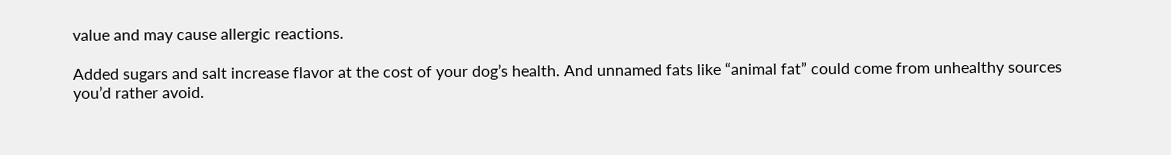value and may cause allergic reactions.

Added sugars and salt increase flavor at the cost of your dog’s health. And unnamed fats like “animal fat” could come from unhealthy sources you’d rather avoid.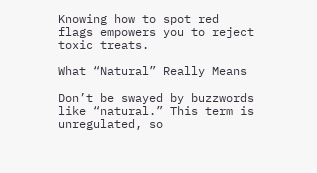Knowing how to spot red flags empowers you to reject toxic treats.

What “Natural” Really Means

Don’t be swayed by buzzwords like “natural.” This term is unregulated, so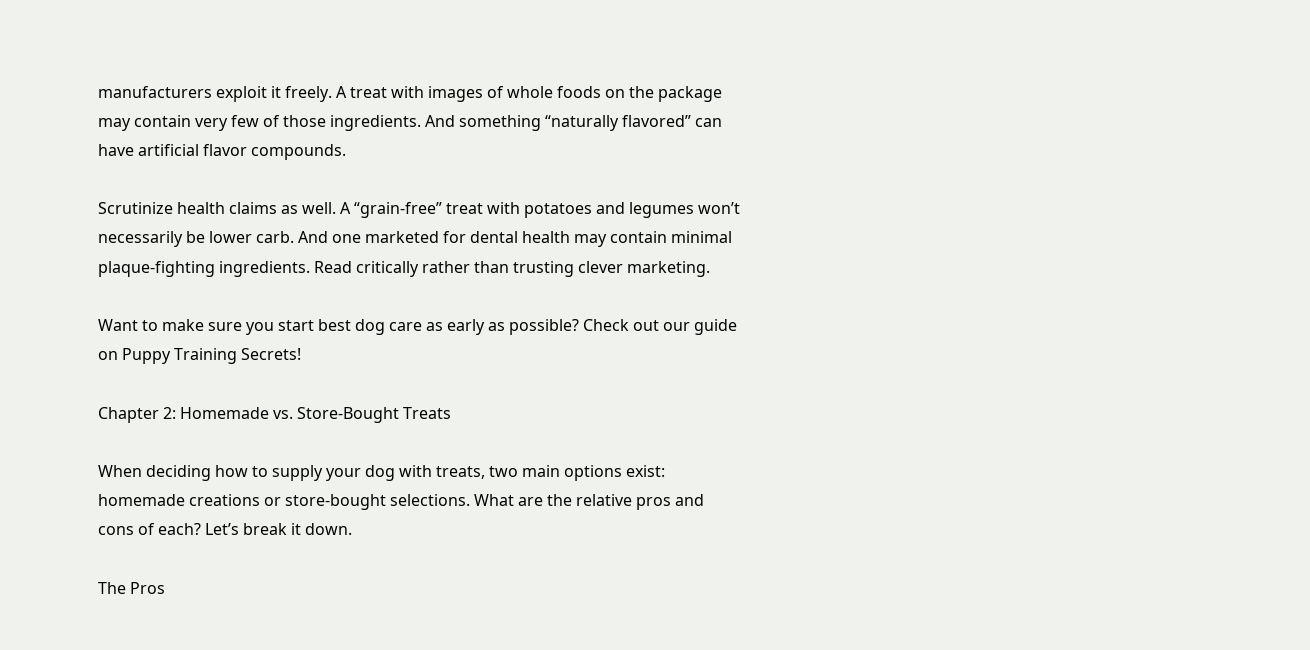manufacturers exploit it freely. A treat with images of whole foods on the package may contain very few of those ingredients. And something “naturally flavored” can have artificial flavor compounds.

Scrutinize health claims as well. A “grain-free” treat with potatoes and legumes won’t necessarily be lower carb. And one marketed for dental health may contain minimal plaque-fighting ingredients. Read critically rather than trusting clever marketing.

Want to make sure you start best dog care as early as possible? Check out our guide on Puppy Training Secrets!

Chapter 2: Homemade vs. Store-Bought Treats

When deciding how to supply your dog with treats, two main options exist: homemade creations or store-bought selections. What are the relative pros and cons of each? Let’s break it down.

The Pros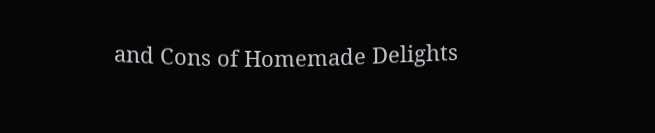and Cons of Homemade Delights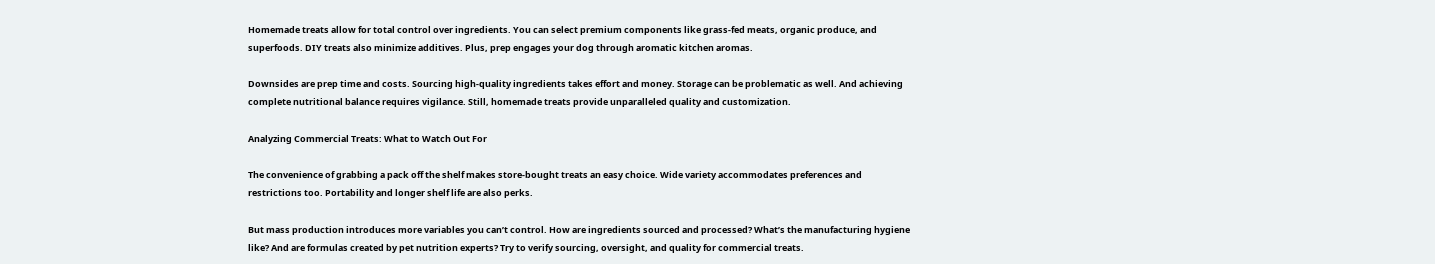Homemade treats allow for total control over ingredients. You can select premium components like grass-fed meats, organic produce, and superfoods. DIY treats also minimize additives. Plus, prep engages your dog through aromatic kitchen aromas.

Downsides are prep time and costs. Sourcing high-quality ingredients takes effort and money. Storage can be problematic as well. And achieving complete nutritional balance requires vigilance. Still, homemade treats provide unparalleled quality and customization.

Analyzing Commercial Treats: What to Watch Out For

The convenience of grabbing a pack off the shelf makes store-bought treats an easy choice. Wide variety accommodates preferences and restrictions too. Portability and longer shelf life are also perks.

But mass production introduces more variables you can’t control. How are ingredients sourced and processed? What’s the manufacturing hygiene like? And are formulas created by pet nutrition experts? Try to verify sourcing, oversight, and quality for commercial treats.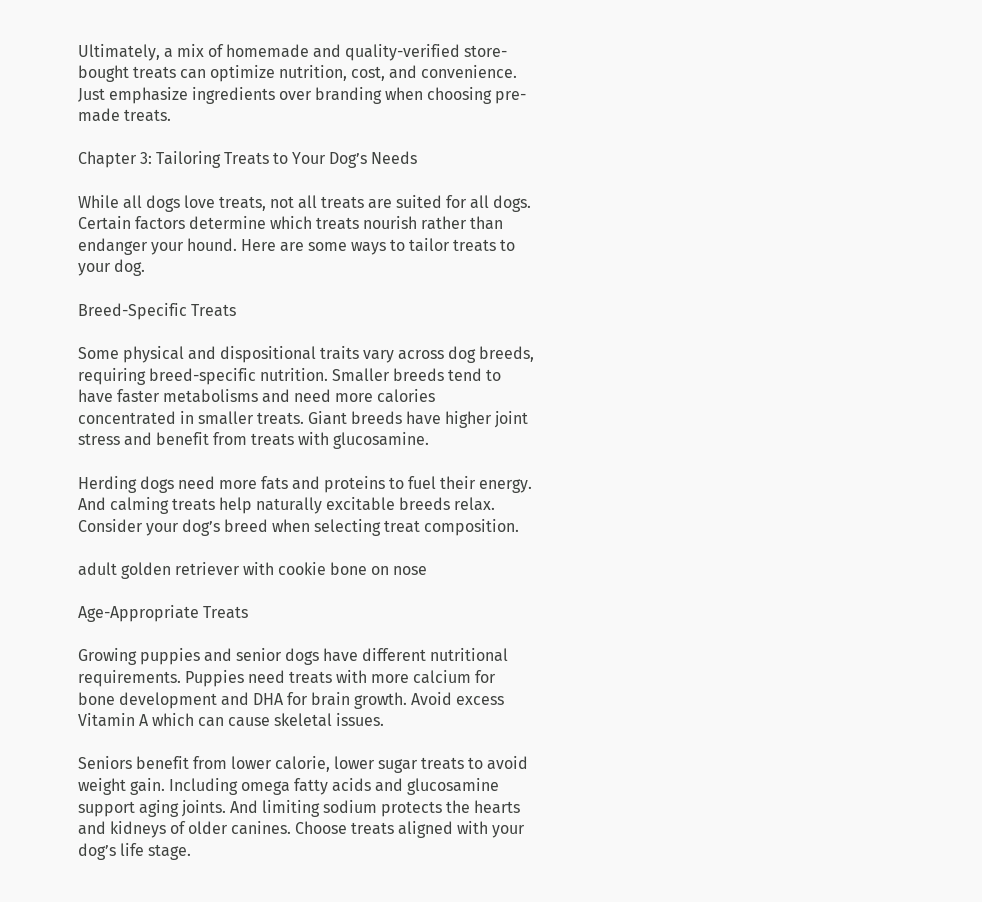Ultimately, a mix of homemade and quality-verified store-bought treats can optimize nutrition, cost, and convenience. Just emphasize ingredients over branding when choosing pre-made treats.

Chapter 3: Tailoring Treats to Your Dog’s Needs

While all dogs love treats, not all treats are suited for all dogs. Certain factors determine which treats nourish rather than endanger your hound. Here are some ways to tailor treats to your dog.

Breed-Specific Treats

Some physical and dispositional traits vary across dog breeds, requiring breed-specific nutrition. Smaller breeds tend to have faster metabolisms and need more calories concentrated in smaller treats. Giant breeds have higher joint stress and benefit from treats with glucosamine.

Herding dogs need more fats and proteins to fuel their energy. And calming treats help naturally excitable breeds relax. Consider your dog’s breed when selecting treat composition.

adult golden retriever with cookie bone on nose

Age-Appropriate Treats

Growing puppies and senior dogs have different nutritional requirements. Puppies need treats with more calcium for bone development and DHA for brain growth. Avoid excess Vitamin A which can cause skeletal issues.

Seniors benefit from lower calorie, lower sugar treats to avoid weight gain. Including omega fatty acids and glucosamine support aging joints. And limiting sodium protects the hearts and kidneys of older canines. Choose treats aligned with your dog’s life stage.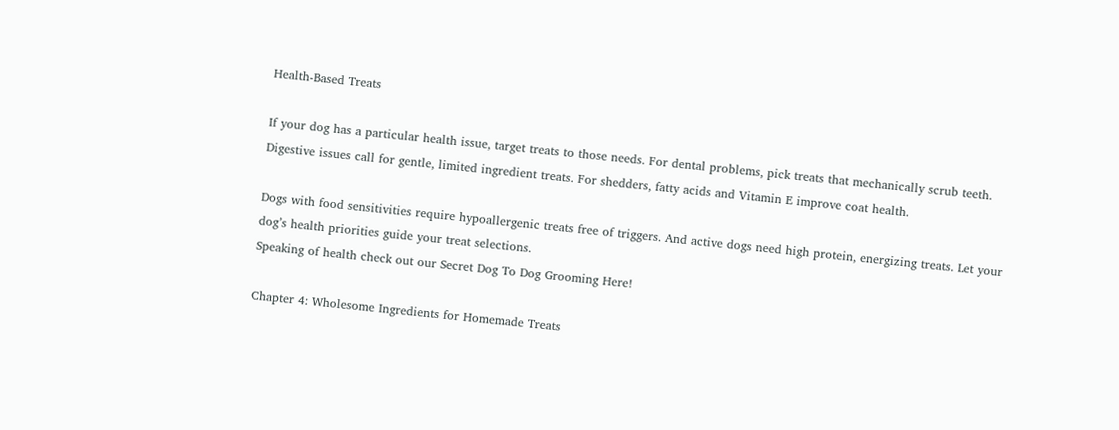Health-Based Treats

If your dog has a particular health issue, target treats to those needs. For dental problems, pick treats that mechanically scrub teeth. Digestive issues call for gentle, limited ingredient treats. For shedders, fatty acids and Vitamin E improve coat health.

Dogs with food sensitivities require hypoallergenic treats free of triggers. And active dogs need high protein, energizing treats. Let your dog’s health priorities guide your treat selections.
Speaking of health check out our Secret Dog To Dog Grooming Here!

Chapter 4: Wholesome Ingredients for Homemade Treats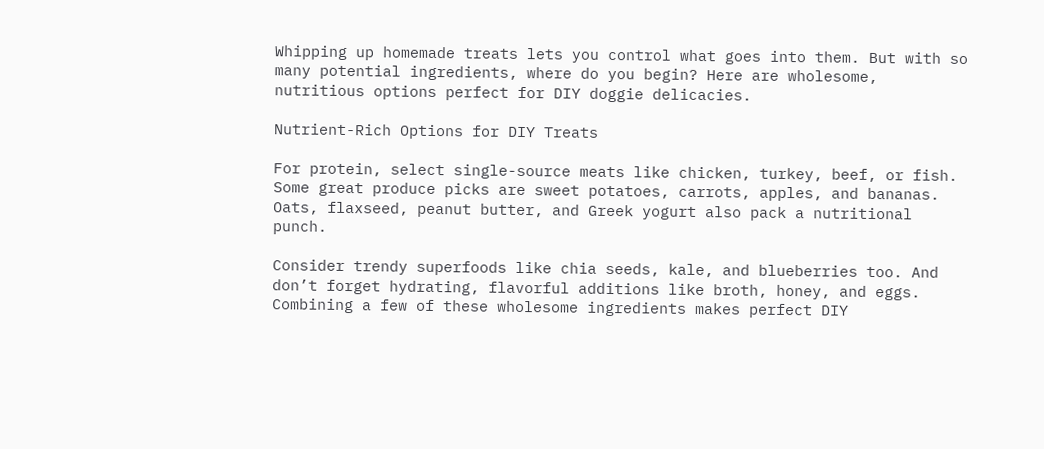Whipping up homemade treats lets you control what goes into them. But with so many potential ingredients, where do you begin? Here are wholesome, nutritious options perfect for DIY doggie delicacies.

Nutrient-Rich Options for DIY Treats

For protein, select single-source meats like chicken, turkey, beef, or fish. Some great produce picks are sweet potatoes, carrots, apples, and bananas. Oats, flaxseed, peanut butter, and Greek yogurt also pack a nutritional punch.

Consider trendy superfoods like chia seeds, kale, and blueberries too. And don’t forget hydrating, flavorful additions like broth, honey, and eggs. Combining a few of these wholesome ingredients makes perfect DIY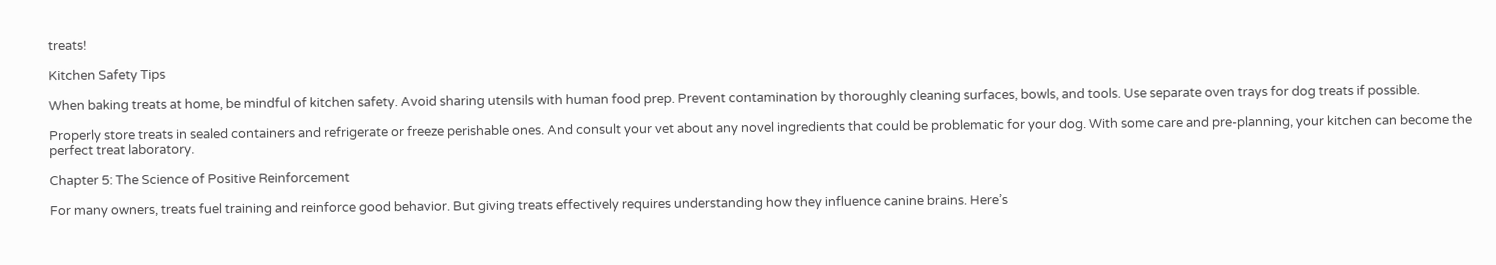treats!

Kitchen Safety Tips

When baking treats at home, be mindful of kitchen safety. Avoid sharing utensils with human food prep. Prevent contamination by thoroughly cleaning surfaces, bowls, and tools. Use separate oven trays for dog treats if possible.

Properly store treats in sealed containers and refrigerate or freeze perishable ones. And consult your vet about any novel ingredients that could be problematic for your dog. With some care and pre-planning, your kitchen can become the perfect treat laboratory.

Chapter 5: The Science of Positive Reinforcement

For many owners, treats fuel training and reinforce good behavior. But giving treats effectively requires understanding how they influence canine brains. Here’s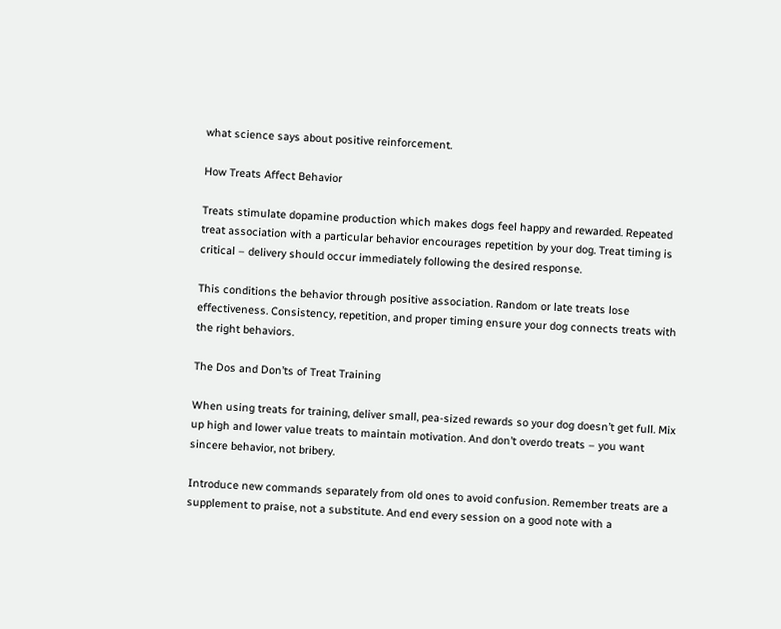what science says about positive reinforcement.

How Treats Affect Behavior

Treats stimulate dopamine production which makes dogs feel happy and rewarded. Repeated treat association with a particular behavior encourages repetition by your dog. Treat timing is critical – delivery should occur immediately following the desired response.

This conditions the behavior through positive association. Random or late treats lose effectiveness. Consistency, repetition, and proper timing ensure your dog connects treats with the right behaviors.

The Dos and Don’ts of Treat Training

When using treats for training, deliver small, pea-sized rewards so your dog doesn’t get full. Mix up high and lower value treats to maintain motivation. And don’t overdo treats – you want sincere behavior, not bribery.

Introduce new commands separately from old ones to avoid confusion. Remember treats are a supplement to praise, not a substitute. And end every session on a good note with a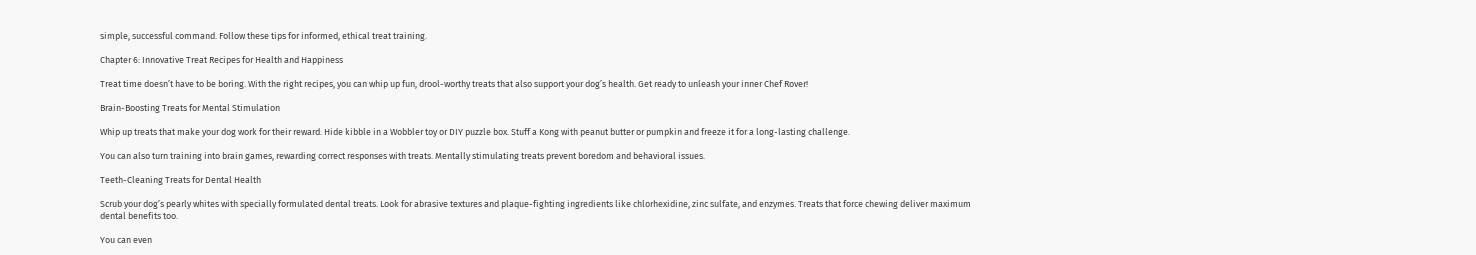simple, successful command. Follow these tips for informed, ethical treat training.

Chapter 6: Innovative Treat Recipes for Health and Happiness

Treat time doesn’t have to be boring. With the right recipes, you can whip up fun, drool-worthy treats that also support your dog’s health. Get ready to unleash your inner Chef Rover!

Brain-Boosting Treats for Mental Stimulation

Whip up treats that make your dog work for their reward. Hide kibble in a Wobbler toy or DIY puzzle box. Stuff a Kong with peanut butter or pumpkin and freeze it for a long-lasting challenge.

You can also turn training into brain games, rewarding correct responses with treats. Mentally stimulating treats prevent boredom and behavioral issues.

Teeth-Cleaning Treats for Dental Health

Scrub your dog’s pearly whites with specially formulated dental treats. Look for abrasive textures and plaque-fighting ingredients like chlorhexidine, zinc sulfate, and enzymes. Treats that force chewing deliver maximum dental benefits too.

You can even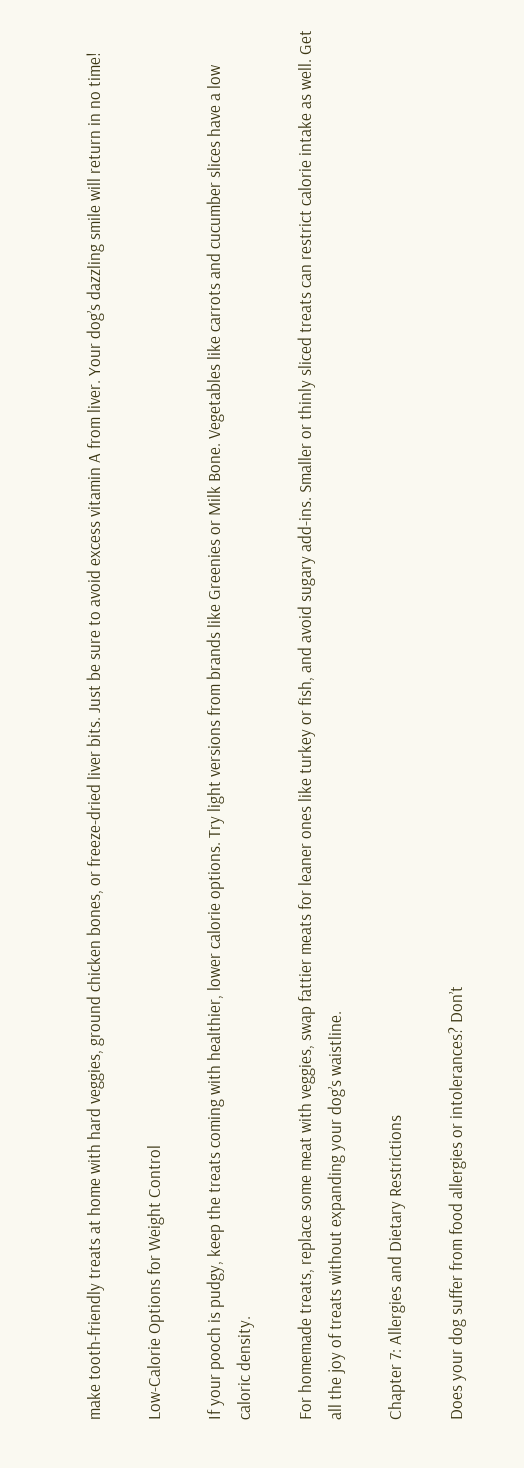make tooth-friendly treats at home with hard veggies, ground chicken bones, or freeze-dried liver bits. Just be sure to avoid excess vitamin A from liver. Your dog’s dazzling smile will return in no time!

Low-Calorie Options for Weight Control

If your pooch is pudgy, keep the treats coming with healthier, lower calorie options. Try light versions from brands like Greenies or Milk Bone. Vegetables like carrots and cucumber slices have a low caloric density.

For homemade treats, replace some meat with veggies, swap fattier meats for leaner ones like turkey or fish, and avoid sugary add-ins. Smaller or thinly sliced treats can restrict calorie intake as well. Get all the joy of treats without expanding your dog’s waistline.

Chapter 7: Allergies and Dietary Restrictions

Does your dog suffer from food allergies or intolerances? Don’t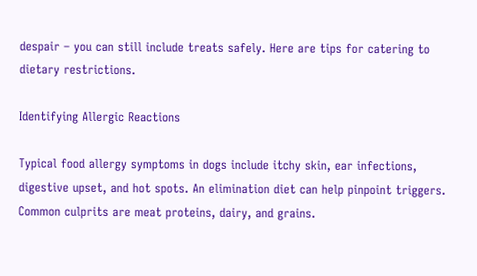despair – you can still include treats safely. Here are tips for catering to dietary restrictions.

Identifying Allergic Reactions

Typical food allergy symptoms in dogs include itchy skin, ear infections, digestive upset, and hot spots. An elimination diet can help pinpoint triggers. Common culprits are meat proteins, dairy, and grains.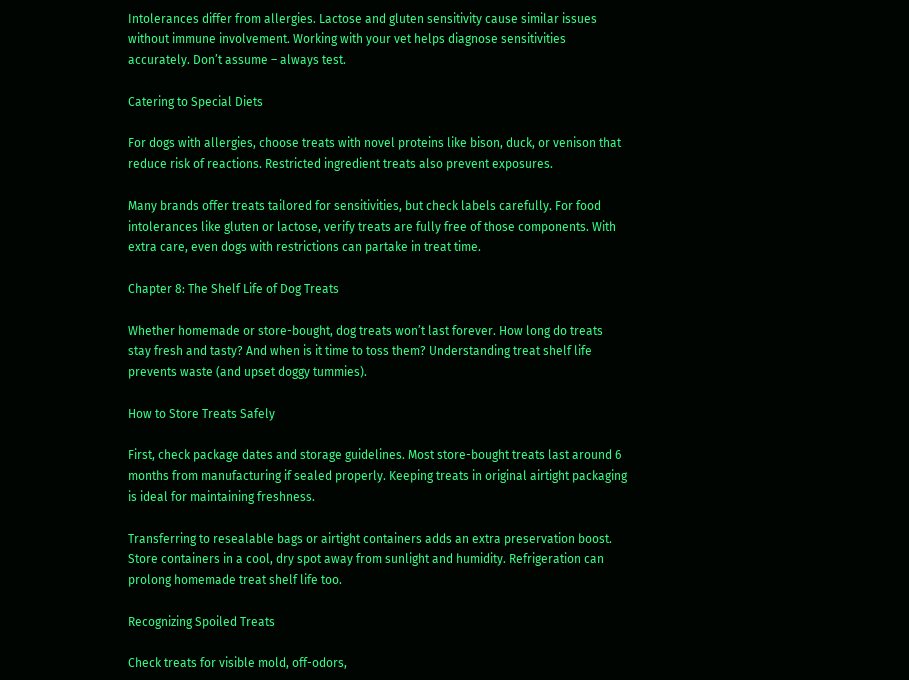Intolerances differ from allergies. Lactose and gluten sensitivity cause similar issues without immune involvement. Working with your vet helps diagnose sensitivities accurately. Don’t assume – always test.

Catering to Special Diets

For dogs with allergies, choose treats with novel proteins like bison, duck, or venison that reduce risk of reactions. Restricted ingredient treats also prevent exposures.

Many brands offer treats tailored for sensitivities, but check labels carefully. For food intolerances like gluten or lactose, verify treats are fully free of those components. With extra care, even dogs with restrictions can partake in treat time.

Chapter 8: The Shelf Life of Dog Treats

Whether homemade or store-bought, dog treats won’t last forever. How long do treats stay fresh and tasty? And when is it time to toss them? Understanding treat shelf life prevents waste (and upset doggy tummies).

How to Store Treats Safely

First, check package dates and storage guidelines. Most store-bought treats last around 6 months from manufacturing if sealed properly. Keeping treats in original airtight packaging is ideal for maintaining freshness.

Transferring to resealable bags or airtight containers adds an extra preservation boost. Store containers in a cool, dry spot away from sunlight and humidity. Refrigeration can prolong homemade treat shelf life too.

Recognizing Spoiled Treats

Check treats for visible mold, off-odors,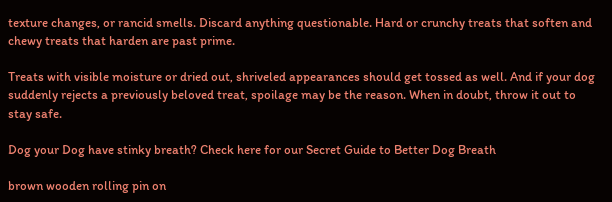texture changes, or rancid smells. Discard anything questionable. Hard or crunchy treats that soften and chewy treats that harden are past prime.

Treats with visible moisture or dried out, shriveled appearances should get tossed as well. And if your dog suddenly rejects a previously beloved treat, spoilage may be the reason. When in doubt, throw it out to stay safe.

Dog your Dog have stinky breath? Check here for our Secret Guide to Better Dog Breath

brown wooden rolling pin on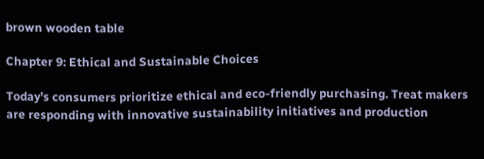brown wooden table

Chapter 9: Ethical and Sustainable Choices

Today’s consumers prioritize ethical and eco-friendly purchasing. Treat makers are responding with innovative sustainability initiatives and production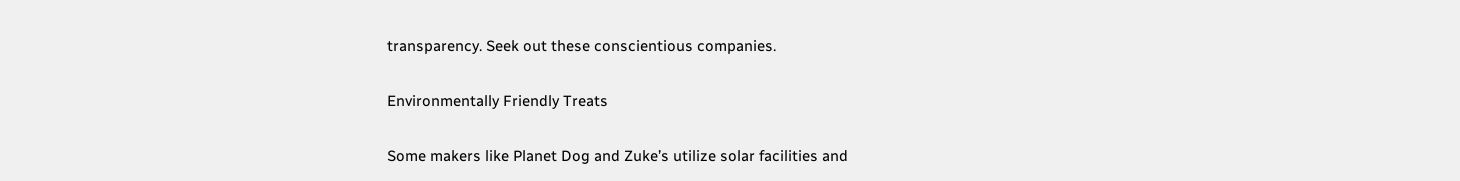transparency. Seek out these conscientious companies.

Environmentally Friendly Treats

Some makers like Planet Dog and Zuke’s utilize solar facilities and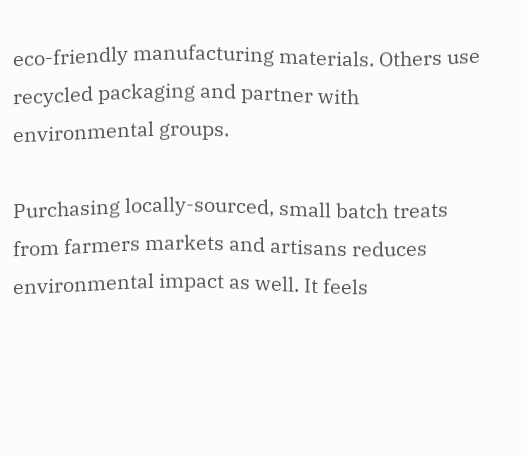eco-friendly manufacturing materials. Others use recycled packaging and partner with environmental groups.

Purchasing locally-sourced, small batch treats from farmers markets and artisans reduces environmental impact as well. It feels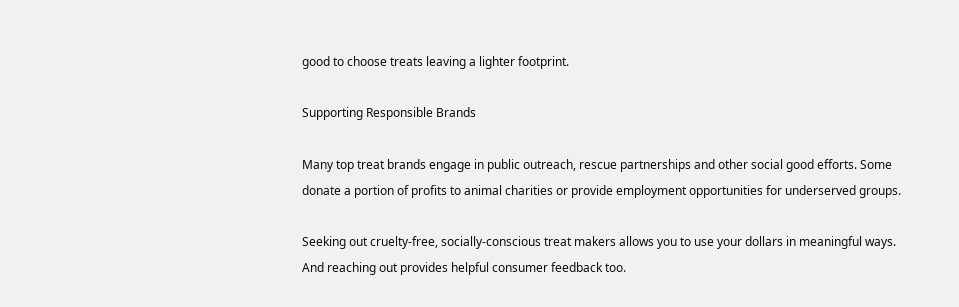good to choose treats leaving a lighter footprint.

Supporting Responsible Brands

Many top treat brands engage in public outreach, rescue partnerships and other social good efforts. Some donate a portion of profits to animal charities or provide employment opportunities for underserved groups.

Seeking out cruelty-free, socially-conscious treat makers allows you to use your dollars in meaningful ways. And reaching out provides helpful consumer feedback too.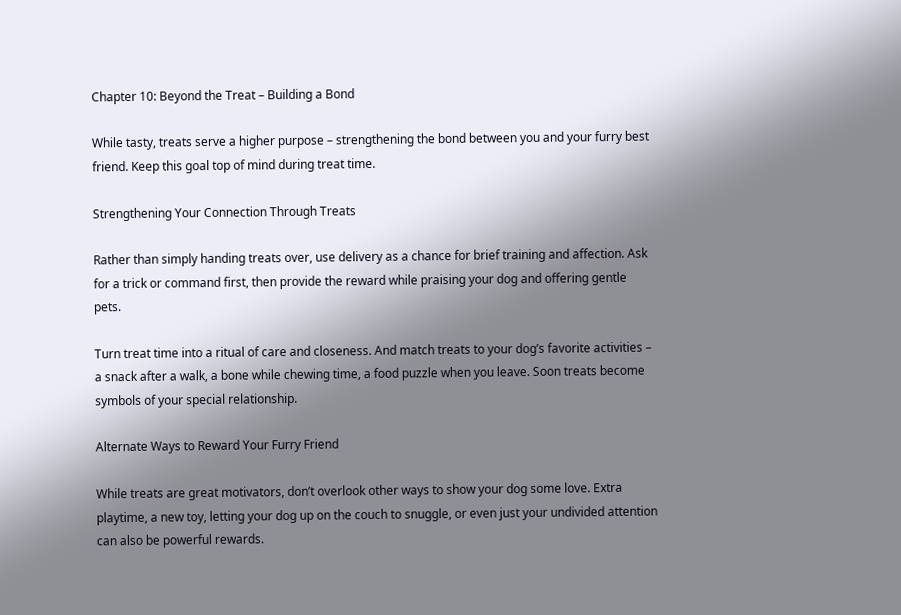Chapter 10: Beyond the Treat – Building a Bond

While tasty, treats serve a higher purpose – strengthening the bond between you and your furry best friend. Keep this goal top of mind during treat time.

Strengthening Your Connection Through Treats

Rather than simply handing treats over, use delivery as a chance for brief training and affection. Ask for a trick or command first, then provide the reward while praising your dog and offering gentle pets.

Turn treat time into a ritual of care and closeness. And match treats to your dog’s favorite activities – a snack after a walk, a bone while chewing time, a food puzzle when you leave. Soon treats become symbols of your special relationship.

Alternate Ways to Reward Your Furry Friend

While treats are great motivators, don’t overlook other ways to show your dog some love. Extra playtime, a new toy, letting your dog up on the couch to snuggle, or even just your undivided attention can also be powerful rewards.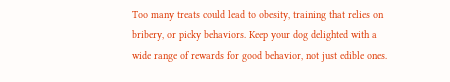Too many treats could lead to obesity, training that relies on bribery, or picky behaviors. Keep your dog delighted with a wide range of rewards for good behavior, not just edible ones.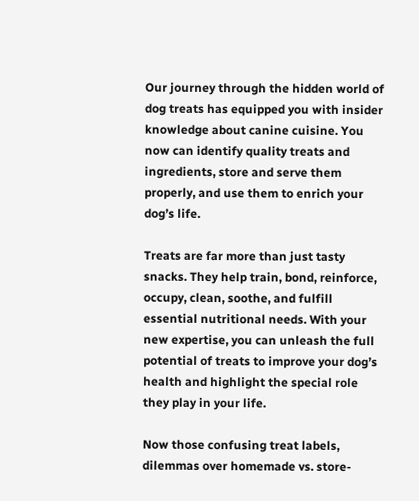Our journey through the hidden world of dog treats has equipped you with insider knowledge about canine cuisine. You now can identify quality treats and ingredients, store and serve them properly, and use them to enrich your dog’s life.

Treats are far more than just tasty snacks. They help train, bond, reinforce, occupy, clean, soothe, and fulfill essential nutritional needs. With your new expertise, you can unleash the full potential of treats to improve your dog’s health and highlight the special role they play in your life.

Now those confusing treat labels, dilemmas over homemade vs. store-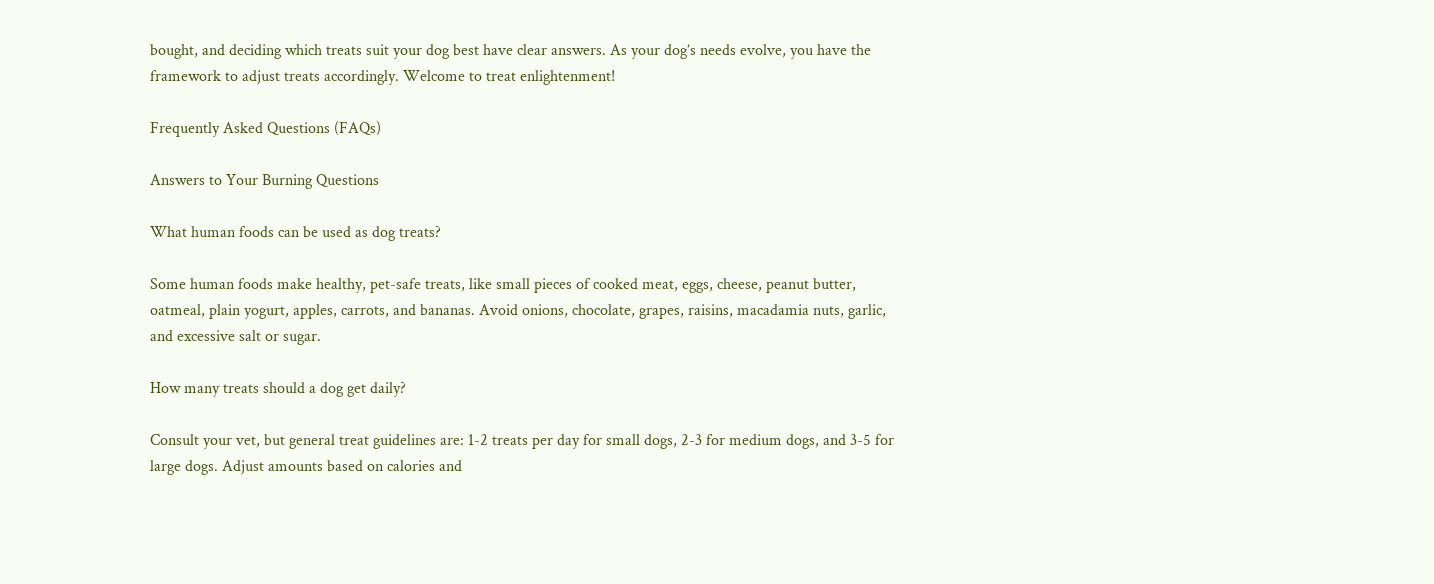bought, and deciding which treats suit your dog best have clear answers. As your dog’s needs evolve, you have the framework to adjust treats accordingly. Welcome to treat enlightenment!

Frequently Asked Questions (FAQs)

Answers to Your Burning Questions

What human foods can be used as dog treats?

Some human foods make healthy, pet-safe treats, like small pieces of cooked meat, eggs, cheese, peanut butter, oatmeal, plain yogurt, apples, carrots, and bananas. Avoid onions, chocolate, grapes, raisins, macadamia nuts, garlic, and excessive salt or sugar.

How many treats should a dog get daily?

Consult your vet, but general treat guidelines are: 1-2 treats per day for small dogs, 2-3 for medium dogs, and 3-5 for large dogs. Adjust amounts based on calories and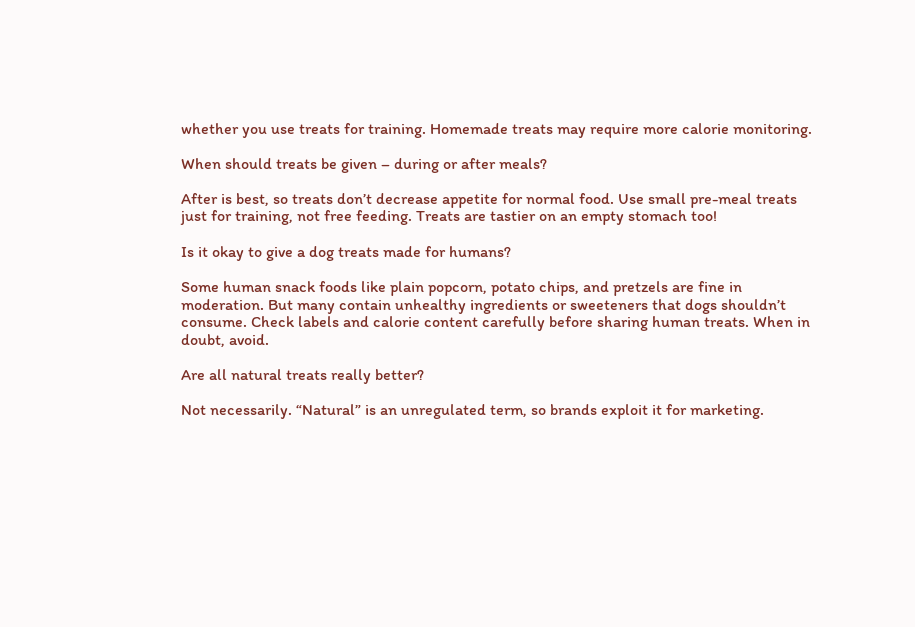whether you use treats for training. Homemade treats may require more calorie monitoring.

When should treats be given – during or after meals?

After is best, so treats don’t decrease appetite for normal food. Use small pre-meal treats just for training, not free feeding. Treats are tastier on an empty stomach too!

Is it okay to give a dog treats made for humans?

Some human snack foods like plain popcorn, potato chips, and pretzels are fine in moderation. But many contain unhealthy ingredients or sweeteners that dogs shouldn’t consume. Check labels and calorie content carefully before sharing human treats. When in doubt, avoid.

Are all natural treats really better?

Not necessarily. “Natural” is an unregulated term, so brands exploit it for marketing.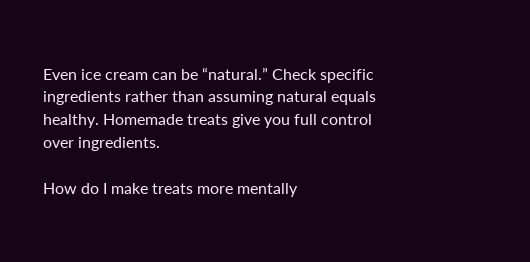Even ice cream can be “natural.” Check specific ingredients rather than assuming natural equals healthy. Homemade treats give you full control over ingredients.

How do I make treats more mentally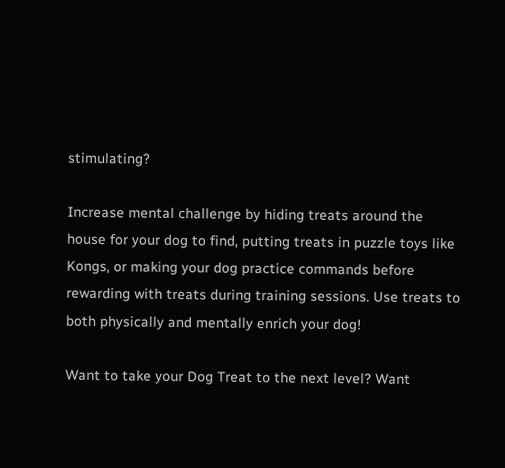stimulating?

Increase mental challenge by hiding treats around the house for your dog to find, putting treats in puzzle toys like Kongs, or making your dog practice commands before rewarding with treats during training sessions. Use treats to both physically and mentally enrich your dog!

Want to take your Dog Treat to the next level? Want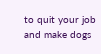to quit your job and make dogs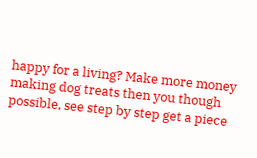happy for a living? Make more money making dog treats then you though possible, see step by step get a piece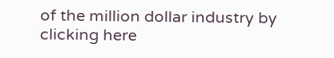of the million dollar industry by clicking here